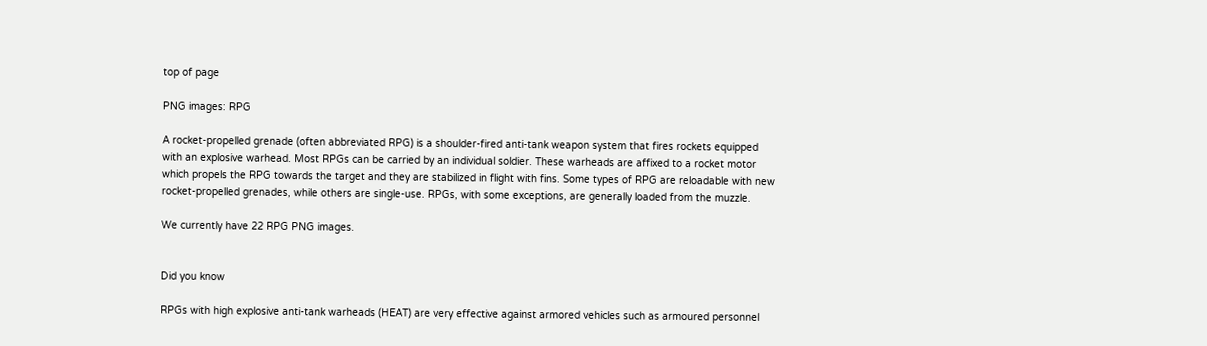top of page

PNG images: RPG

A rocket-propelled grenade (often abbreviated RPG) is a shoulder-fired anti-tank weapon system that fires rockets equipped with an explosive warhead. Most RPGs can be carried by an individual soldier. These warheads are affixed to a rocket motor which propels the RPG towards the target and they are stabilized in flight with fins. Some types of RPG are reloadable with new rocket-propelled grenades, while others are single-use. RPGs, with some exceptions, are generally loaded from the muzzle.

We currently have 22 RPG PNG images.


Did you know

RPGs with high explosive anti-tank warheads (HEAT) are very effective against armored vehicles such as armoured personnel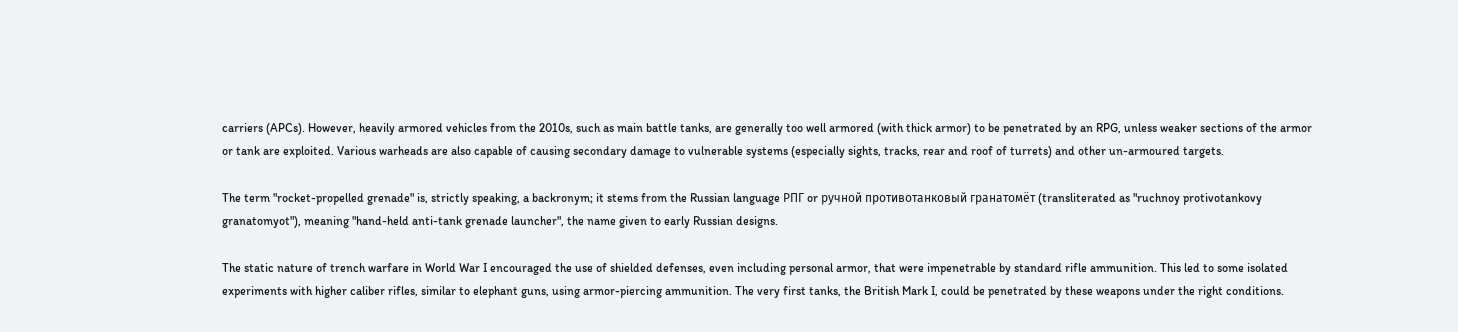carriers (APCs). However, heavily armored vehicles from the 2010s, such as main battle tanks, are generally too well armored (with thick armor) to be penetrated by an RPG, unless weaker sections of the armor or tank are exploited. Various warheads are also capable of causing secondary damage to vulnerable systems (especially sights, tracks, rear and roof of turrets) and other un-armoured targets.

The term "rocket-propelled grenade" is, strictly speaking, a backronym; it stems from the Russian language РПГ or ручной противотанковый гранатомёт (transliterated as "ruchnoy protivotankovy granatomyot"), meaning "hand-held anti-tank grenade launcher", the name given to early Russian designs.

The static nature of trench warfare in World War I encouraged the use of shielded defenses, even including personal armor, that were impenetrable by standard rifle ammunition. This led to some isolated experiments with higher caliber rifles, similar to elephant guns, using armor-piercing ammunition. The very first tanks, the British Mark I, could be penetrated by these weapons under the right conditions.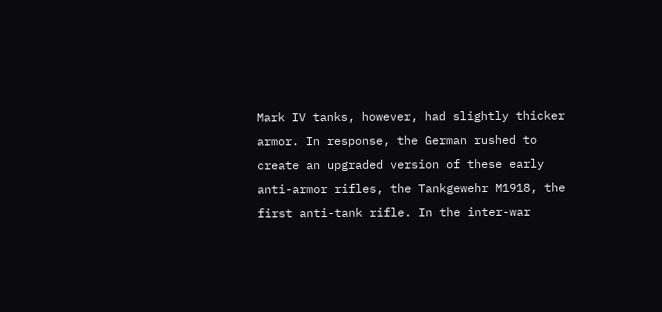Mark IV tanks, however, had slightly thicker armor. In response, the German rushed to create an upgraded version of these early anti-armor rifles, the Tankgewehr M1918, the first anti-tank rifle. In the inter-war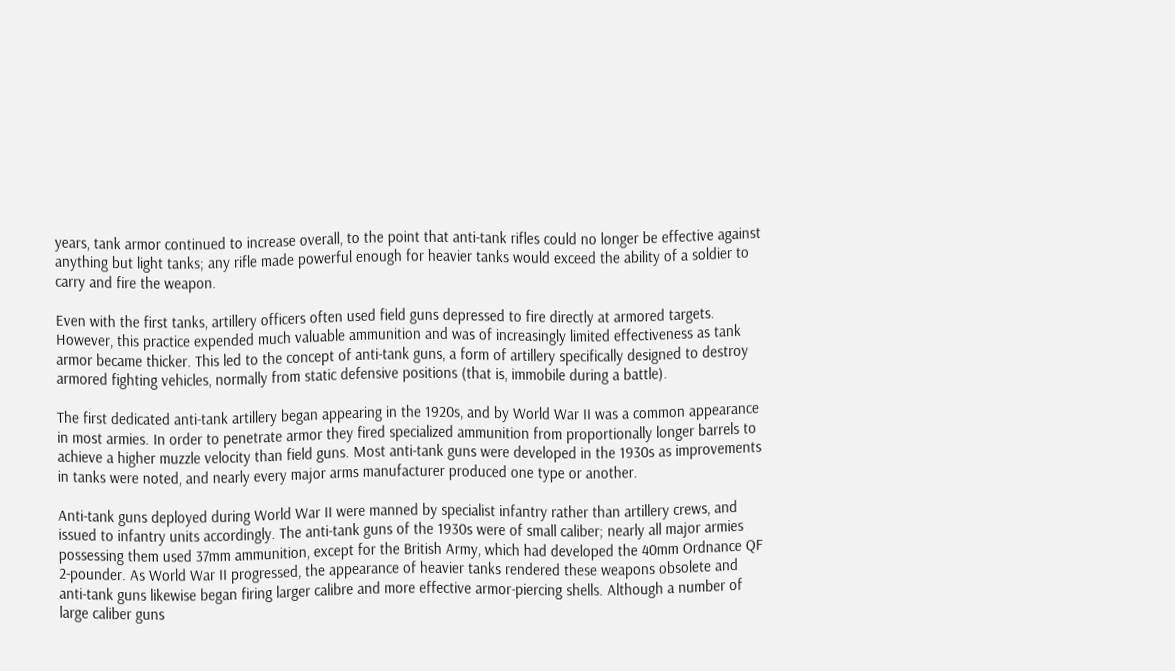years, tank armor continued to increase overall, to the point that anti-tank rifles could no longer be effective against anything but light tanks; any rifle made powerful enough for heavier tanks would exceed the ability of a soldier to carry and fire the weapon.

Even with the first tanks, artillery officers often used field guns depressed to fire directly at armored targets. However, this practice expended much valuable ammunition and was of increasingly limited effectiveness as tank armor became thicker. This led to the concept of anti-tank guns, a form of artillery specifically designed to destroy armored fighting vehicles, normally from static defensive positions (that is, immobile during a battle).

The first dedicated anti-tank artillery began appearing in the 1920s, and by World War II was a common appearance in most armies. In order to penetrate armor they fired specialized ammunition from proportionally longer barrels to achieve a higher muzzle velocity than field guns. Most anti-tank guns were developed in the 1930s as improvements in tanks were noted, and nearly every major arms manufacturer produced one type or another.

Anti-tank guns deployed during World War II were manned by specialist infantry rather than artillery crews, and issued to infantry units accordingly. The anti-tank guns of the 1930s were of small caliber; nearly all major armies possessing them used 37mm ammunition, except for the British Army, which had developed the 40mm Ordnance QF 2-pounder. As World War II progressed, the appearance of heavier tanks rendered these weapons obsolete and anti-tank guns likewise began firing larger calibre and more effective armor-piercing shells. Although a number of large caliber guns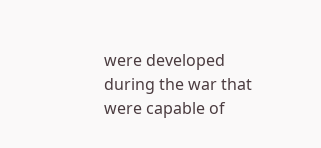were developed during the war that were capable of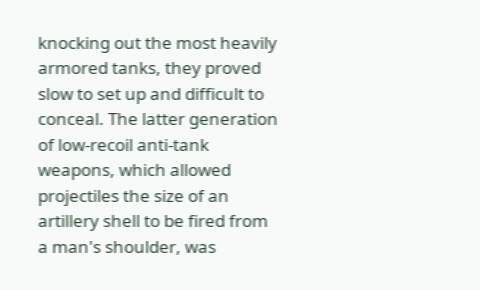knocking out the most heavily armored tanks, they proved slow to set up and difficult to conceal. The latter generation of low-recoil anti-tank weapons, which allowed projectiles the size of an artillery shell to be fired from a man's shoulder, was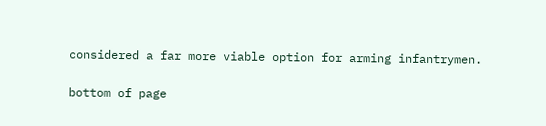considered a far more viable option for arming infantrymen.

bottom of page